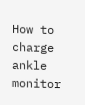How to charge ankle monitor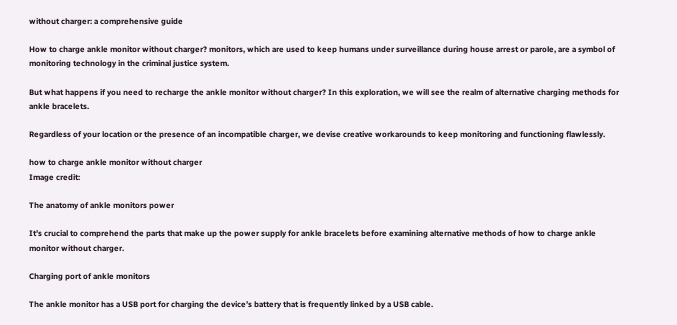without charger: a comprehensive guide

How to charge ankle monitor without charger? monitors, which are used to keep humans under surveillance during house arrest or parole, are a symbol of monitoring technology in the criminal justice system.

But what happens if you need to recharge the ankle monitor without charger? In this exploration, we will see the realm of alternative charging methods for ankle bracelets.

Regardless of your location or the presence of an incompatible charger, we devise creative workarounds to keep monitoring and functioning flawlessly.

how to charge ankle monitor without charger
Image credit:

The anatomy of ankle monitors power

It’s crucial to comprehend the parts that make up the power supply for ankle bracelets before examining alternative methods of how to charge ankle monitor without charger.

Charging port of ankle monitors

The ankle monitor has a USB port for charging the device’s battery that is frequently linked by a USB cable.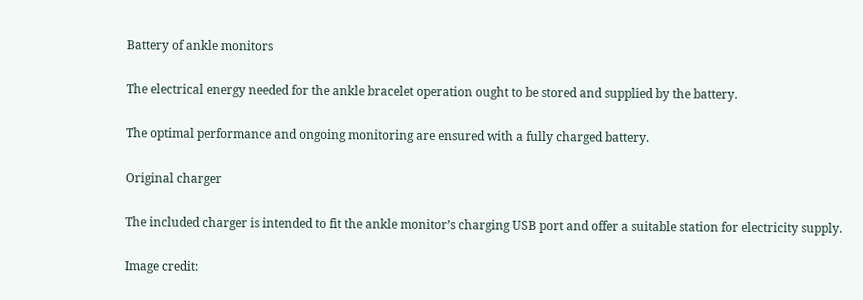Battery of ankle monitors

The electrical energy needed for the ankle bracelet operation ought to be stored and supplied by the battery.

The optimal performance and ongoing monitoring are ensured with a fully charged battery.

Original charger

The included charger is intended to fit the ankle monitor’s charging USB port and offer a suitable station for electricity supply.

Image credit: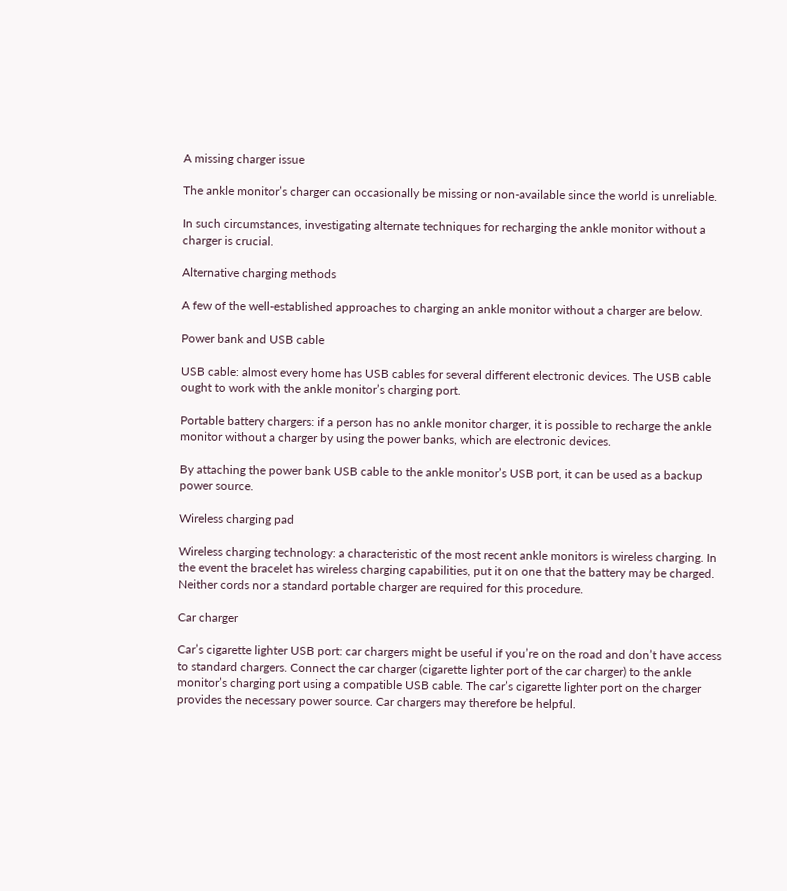A missing charger issue

The ankle monitor’s charger can occasionally be missing or non-available since the world is unreliable.

In such circumstances, investigating alternate techniques for recharging the ankle monitor without a charger is crucial.

Alternative charging methods

A few of the well-established approaches to charging an ankle monitor without a charger are below.

Power bank and USB cable

USB cable: almost every home has USB cables for several different electronic devices. The USB cable ought to work with the ankle monitor’s charging port.

Portable battery chargers: if a person has no ankle monitor charger, it is possible to recharge the ankle monitor without a charger by using the power banks, which are electronic devices.

By attaching the power bank USB cable to the ankle monitor’s USB port, it can be used as a backup power source.

Wireless charging pad

Wireless charging technology: a characteristic of the most recent ankle monitors is wireless charging. In the event the bracelet has wireless charging capabilities, put it on one that the battery may be charged. Neither cords nor a standard portable charger are required for this procedure.

Car charger

Car’s cigarette lighter USB port: car chargers might be useful if you’re on the road and don’t have access to standard chargers. Connect the car charger (cigarette lighter port of the car charger) to the ankle monitor’s charging port using a compatible USB cable. The car’s cigarette lighter port on the charger provides the necessary power source. Car chargers may therefore be helpful.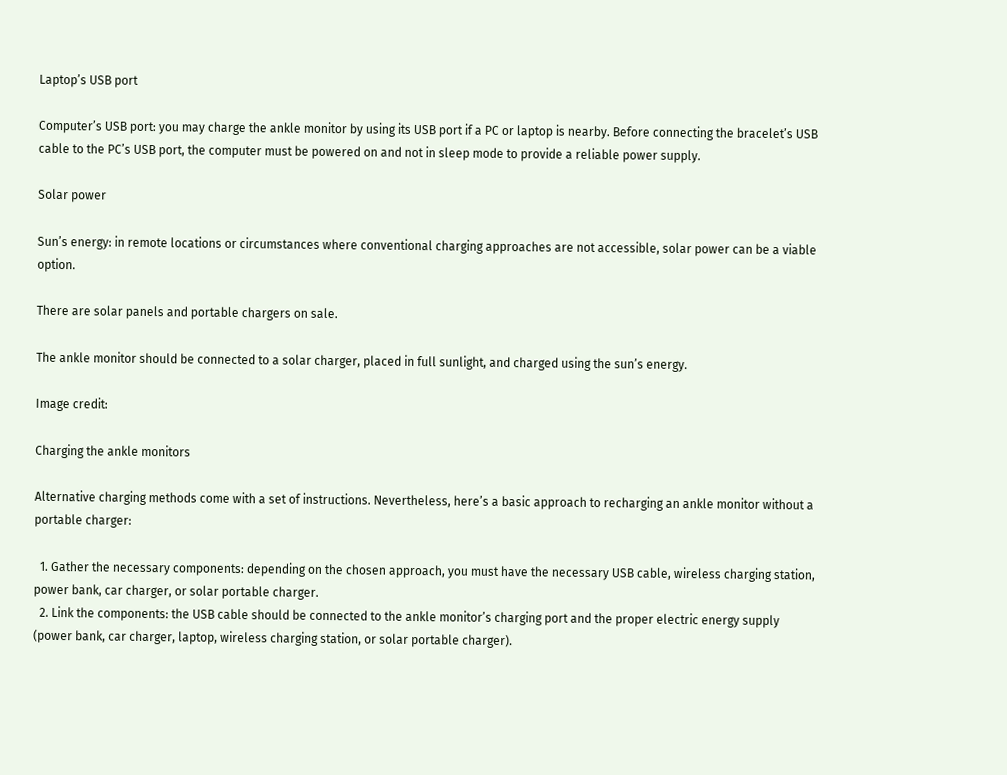Laptop’s USB port

Computer’s USB port: you may charge the ankle monitor by using its USB port if a PC or laptop is nearby. Before connecting the bracelet’s USB cable to the PC’s USB port, the computer must be powered on and not in sleep mode to provide a reliable power supply.

Solar power

Sun’s energy: in remote locations or circumstances where conventional charging approaches are not accessible, solar power can be a viable option.

There are solar panels and portable chargers on sale.

The ankle monitor should be connected to a solar charger, placed in full sunlight, and charged using the sun’s energy.

Image credit:

Charging the ankle monitors

Alternative charging methods come with a set of instructions. Nevertheless, here’s a basic approach to recharging an ankle monitor without a portable charger:

  1. Gather the necessary components: depending on the chosen approach, you must have the necessary USB cable, wireless charging station, power bank, car charger, or solar portable charger.
  2. Link the components: the USB cable should be connected to the ankle monitor’s charging port and the proper electric energy supply (power bank, car charger, laptop, wireless charging station, or solar portable charger).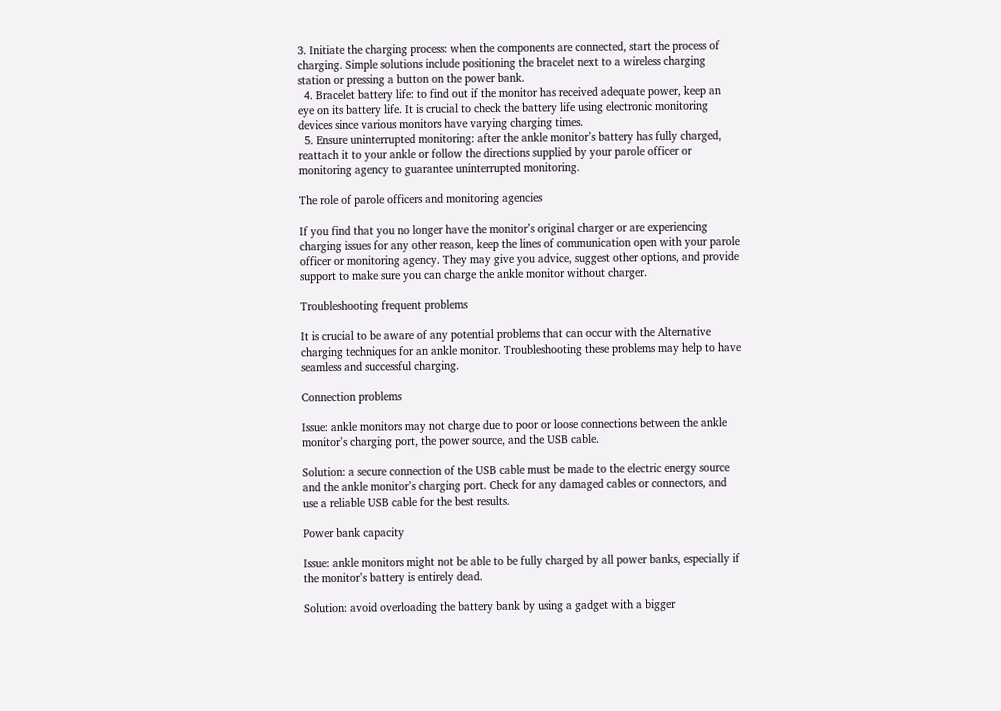3. Initiate the charging process: when the components are connected, start the process of charging. Simple solutions include positioning the bracelet next to a wireless charging station or pressing a button on the power bank.
  4. Bracelet battery life: to find out if the monitor has received adequate power, keep an eye on its battery life. It is crucial to check the battery life using electronic monitoring devices since various monitors have varying charging times.
  5. Ensure uninterrupted monitoring: after the ankle monitor’s battery has fully charged, reattach it to your ankle or follow the directions supplied by your parole officer or monitoring agency to guarantee uninterrupted monitoring.

The role of parole officers and monitoring agencies

If you find that you no longer have the monitor’s original charger or are experiencing charging issues for any other reason, keep the lines of communication open with your parole officer or monitoring agency. They may give you advice, suggest other options, and provide support to make sure you can charge the ankle monitor without charger.

Troubleshooting frequent problems

It is crucial to be aware of any potential problems that can occur with the Alternative charging techniques for an ankle monitor. Troubleshooting these problems may help to have seamless and successful charging.

Connection problems

Issue: ankle monitors may not charge due to poor or loose connections between the ankle monitor’s charging port, the power source, and the USB cable.

Solution: a secure connection of the USB cable must be made to the electric energy source and the ankle monitor’s charging port. Check for any damaged cables or connectors, and use a reliable USB cable for the best results.

Power bank capacity

Issue: ankle monitors might not be able to be fully charged by all power banks, especially if the monitor’s battery is entirely dead.

Solution: avoid overloading the battery bank by using a gadget with a bigger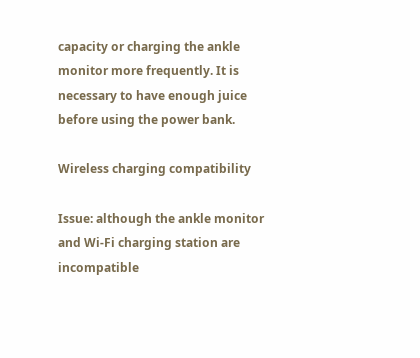capacity or charging the ankle monitor more frequently. It is necessary to have enough juice before using the power bank.

Wireless charging compatibility

Issue: although the ankle monitor and Wi-Fi charging station are incompatible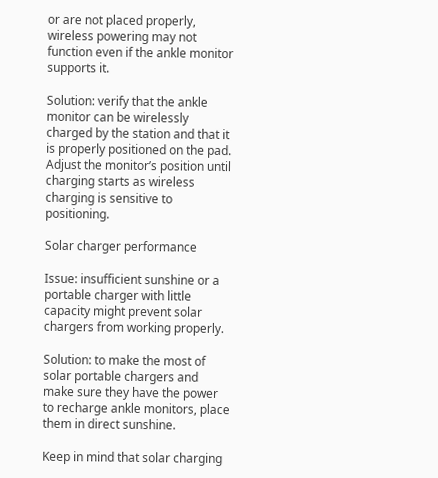or are not placed properly, wireless powering may not function even if the ankle monitor supports it.

Solution: verify that the ankle monitor can be wirelessly charged by the station and that it is properly positioned on the pad. Adjust the monitor’s position until charging starts as wireless charging is sensitive to positioning.

Solar charger performance

Issue: insufficient sunshine or a portable charger with little capacity might prevent solar chargers from working properly.

Solution: to make the most of solar portable chargers and make sure they have the power to recharge ankle monitors, place them in direct sunshine.

Keep in mind that solar charging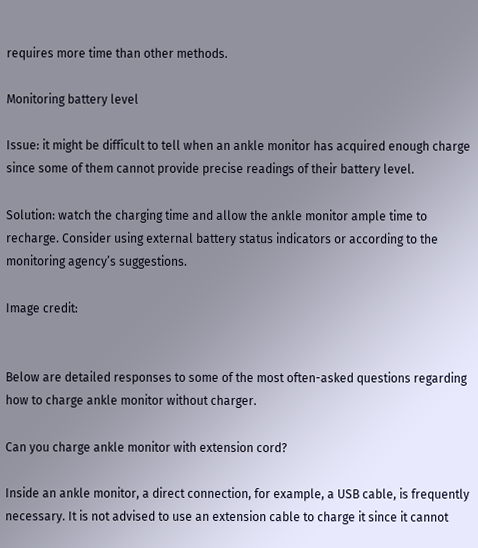requires more time than other methods.

Monitoring battery level

Issue: it might be difficult to tell when an ankle monitor has acquired enough charge since some of them cannot provide precise readings of their battery level.

Solution: watch the charging time and allow the ankle monitor ample time to recharge. Consider using external battery status indicators or according to the monitoring agency’s suggestions.

Image credit:


Below are detailed responses to some of the most often-asked questions regarding how to charge ankle monitor without charger.

Can you charge ankle monitor with extension cord?

Inside an ankle monitor, a direct connection, for example, a USB cable, is frequently necessary. It is not advised to use an extension cable to charge it since it cannot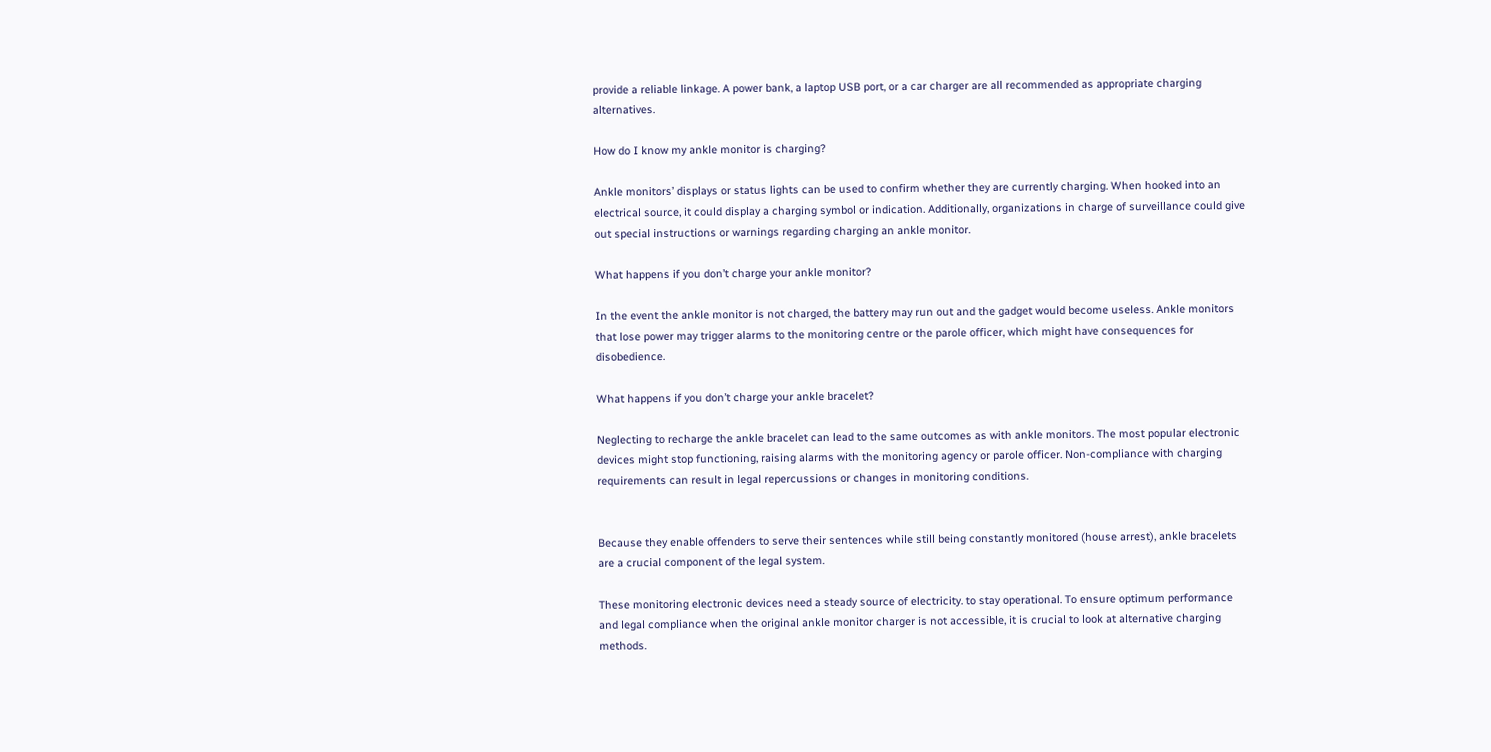provide a reliable linkage. A power bank, a laptop USB port, or a car charger are all recommended as appropriate charging alternatives.

How do I know my ankle monitor is charging?

Ankle monitors’ displays or status lights can be used to confirm whether they are currently charging. When hooked into an electrical source, it could display a charging symbol or indication. Additionally, organizations in charge of surveillance could give out special instructions or warnings regarding charging an ankle monitor.

What happens if you don’t charge your ankle monitor?

In the event the ankle monitor is not charged, the battery may run out and the gadget would become useless. Ankle monitors that lose power may trigger alarms to the monitoring centre or the parole officer, which might have consequences for disobedience.

What happens if you don’t charge your ankle bracelet?

Neglecting to recharge the ankle bracelet can lead to the same outcomes as with ankle monitors. The most popular electronic devices might stop functioning, raising alarms with the monitoring agency or parole officer. Non-compliance with charging requirements can result in legal repercussions or changes in monitoring conditions.


Because they enable offenders to serve their sentences while still being constantly monitored (house arrest), ankle bracelets are a crucial component of the legal system.

These monitoring electronic devices need a steady source of electricity. to stay operational. To ensure optimum performance and legal compliance when the original ankle monitor charger is not accessible, it is crucial to look at alternative charging methods.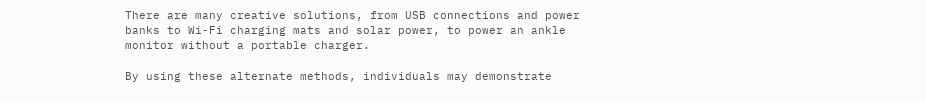There are many creative solutions, from USB connections and power banks to Wi-Fi charging mats and solar power, to power an ankle monitor without a portable charger.

By using these alternate methods, individuals may demonstrate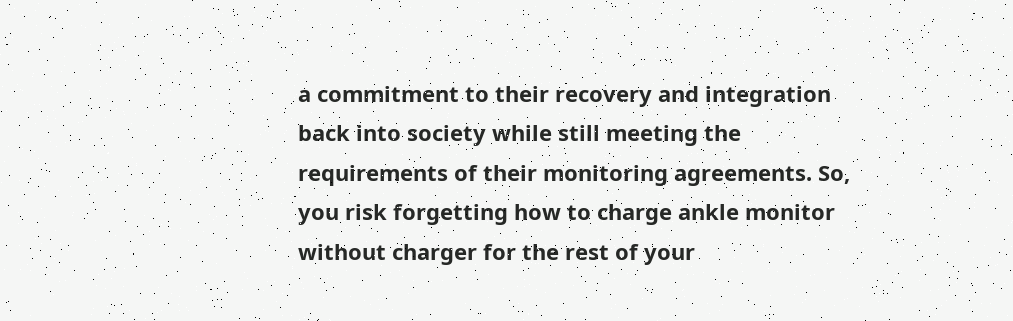a commitment to their recovery and integration back into society while still meeting the requirements of their monitoring agreements. So, you risk forgetting how to charge ankle monitor without charger for the rest of your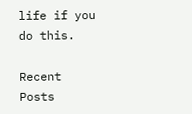life if you do this.

Recent Posts